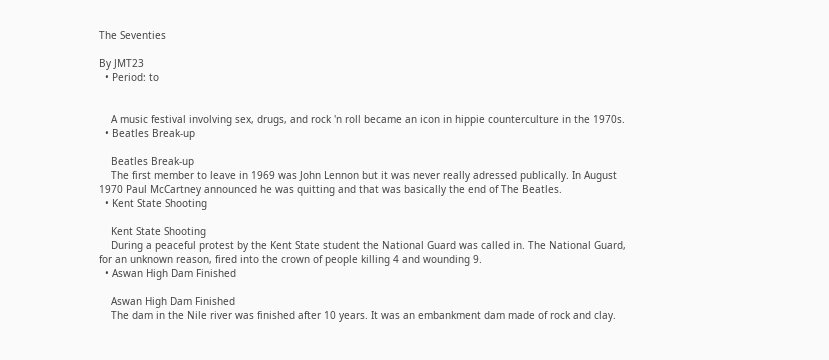The Seventies

By JMT23
  • Period: to


    A music festival involving sex, drugs, and rock 'n roll became an icon in hippie counterculture in the 1970s.
  • Beatles Break-up

    Beatles Break-up
    The first member to leave in 1969 was John Lennon but it was never really adressed publically. In August 1970 Paul McCartney announced he was quitting and that was basically the end of The Beatles.
  • Kent State Shooting

    Kent State Shooting
    During a peaceful protest by the Kent State student the National Guard was called in. The National Guard, for an unknown reason, fired into the crown of people killing 4 and wounding 9.
  • Aswan High Dam Finished

    Aswan High Dam Finished
    The dam in the Nile river was finished after 10 years. It was an embankment dam made of rock and clay.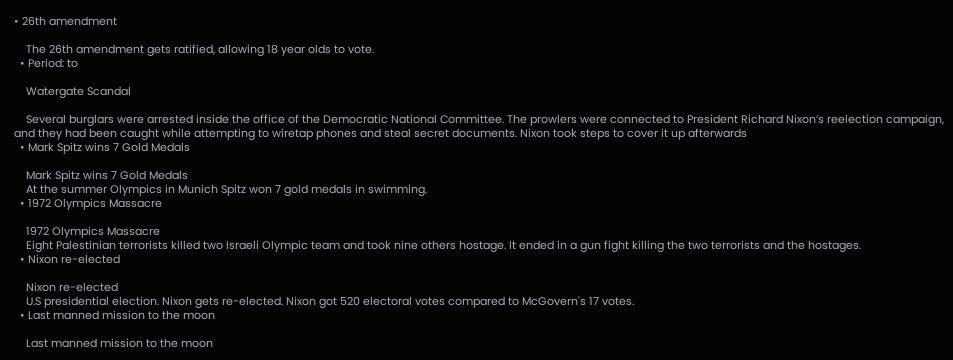• 26th amendment

    The 26th amendment gets ratified, allowing 18 year olds to vote.
  • Period: to

    Watergate Scandal

    Several burglars were arrested inside the office of the Democratic National Committee. The prowlers were connected to President Richard Nixon’s reelection campaign, and they had been caught while attempting to wiretap phones and steal secret documents. Nixon took steps to cover it up afterwards
  • Mark Spitz wins 7 Gold Medals

    Mark Spitz wins 7 Gold Medals
    At the summer Olympics in Munich Spitz won 7 gold medals in swimming.
  • 1972 Olympics Massacre

    1972 Olympics Massacre
    Eight Palestinian terrorists killed two Israeli Olympic team and took nine others hostage. It ended in a gun fight killing the two terrorists and the hostages.
  • Nixon re-elected

    Nixon re-elected
    U.S presidential election. Nixon gets re-elected. Nixon got 520 electoral votes compared to McGovern's 17 votes.
  • Last manned mission to the moon

    Last manned mission to the moon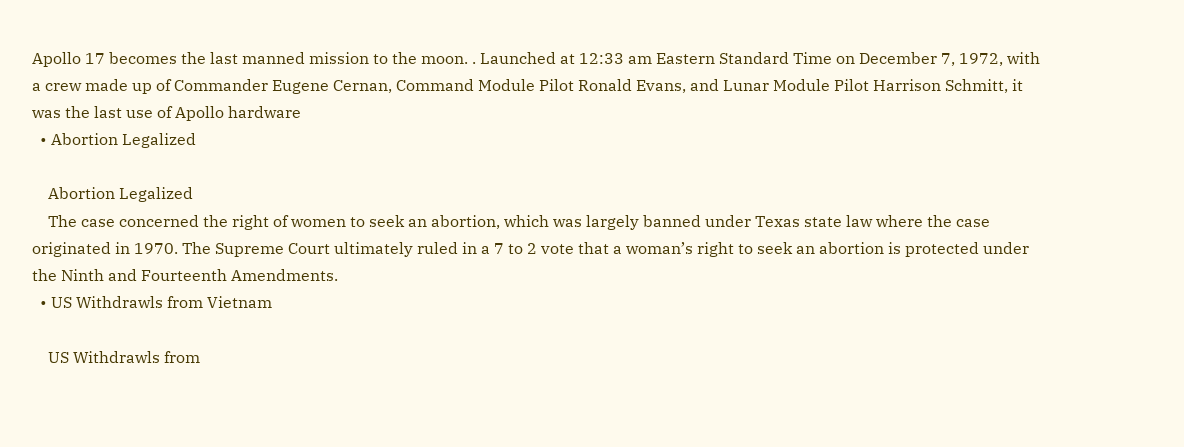Apollo 17 becomes the last manned mission to the moon. . Launched at 12:33 am Eastern Standard Time on December 7, 1972, with a crew made up of Commander Eugene Cernan, Command Module Pilot Ronald Evans, and Lunar Module Pilot Harrison Schmitt, it was the last use of Apollo hardware
  • Abortion Legalized

    Abortion Legalized
    The case concerned the right of women to seek an abortion, which was largely banned under Texas state law where the case originated in 1970. The Supreme Court ultimately ruled in a 7 to 2 vote that a woman’s right to seek an abortion is protected under the Ninth and Fourteenth Amendments.
  • US Withdrawls from Vietnam

    US Withdrawls from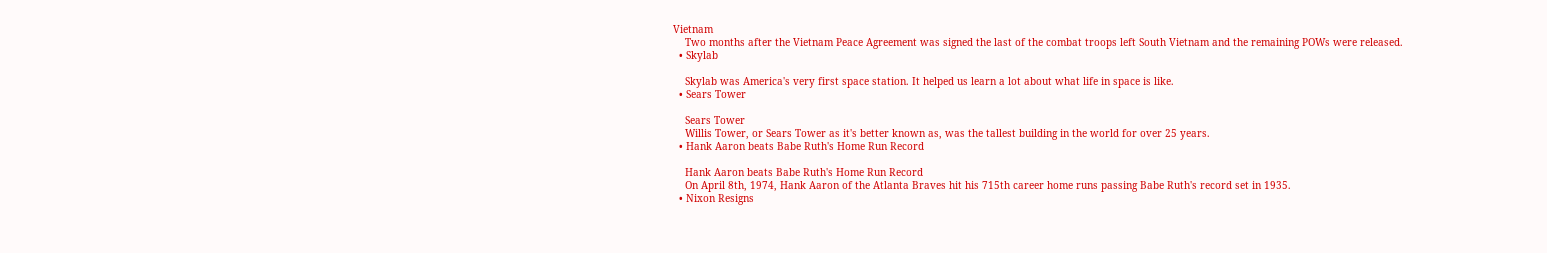Vietnam
    Two months after the Vietnam Peace Agreement was signed the last of the combat troops left South Vietnam and the remaining POWs were released.
  • Skylab

    Skylab was America's very first space station. It helped us learn a lot about what life in space is like.
  • Sears Tower

    Sears Tower
    Willis Tower, or Sears Tower as it's better known as, was the tallest building in the world for over 25 years.
  • Hank Aaron beats Babe Ruth's Home Run Record

    Hank Aaron beats Babe Ruth's Home Run Record
    On April 8th, 1974, Hank Aaron of the Atlanta Braves hit his 715th career home runs passing Babe Ruth's record set in 1935.
  • Nixon Resigns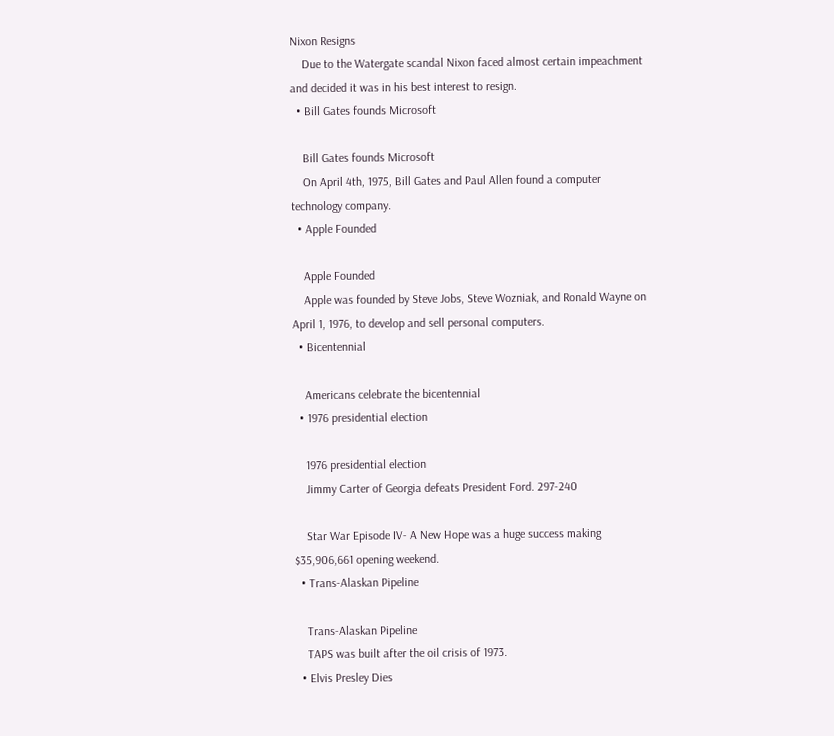Nixon Resigns
    Due to the Watergate scandal Nixon faced almost certain impeachment and decided it was in his best interest to resign.
  • Bill Gates founds Microsoft

    Bill Gates founds Microsoft
    On April 4th, 1975, Bill Gates and Paul Allen found a computer technology company.
  • Apple Founded

    Apple Founded
    Apple was founded by Steve Jobs, Steve Wozniak, and Ronald Wayne on April 1, 1976, to develop and sell personal computers.
  • Bicentennial

    Americans celebrate the bicentennial
  • 1976 presidential election

    1976 presidential election
    Jimmy Carter of Georgia defeats President Ford. 297-240

    Star War Episode IV- A New Hope was a huge success making $35,906,661 opening weekend.
  • Trans-Alaskan Pipeline

    Trans-Alaskan Pipeline
    TAPS was built after the oil crisis of 1973.
  • Elvis Presley Dies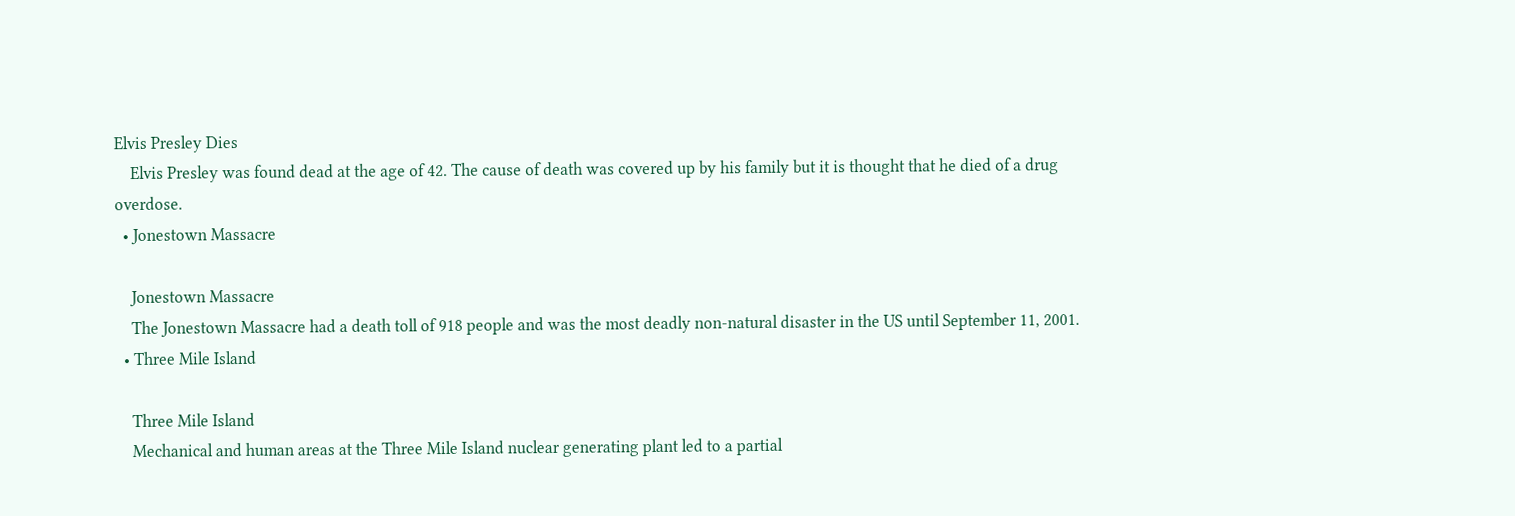Elvis Presley Dies
    Elvis Presley was found dead at the age of 42. The cause of death was covered up by his family but it is thought that he died of a drug overdose.
  • Jonestown Massacre

    Jonestown Massacre
    The Jonestown Massacre had a death toll of 918 people and was the most deadly non-natural disaster in the US until September 11, 2001.
  • Three Mile Island

    Three Mile Island
    Mechanical and human areas at the Three Mile Island nuclear generating plant led to a partial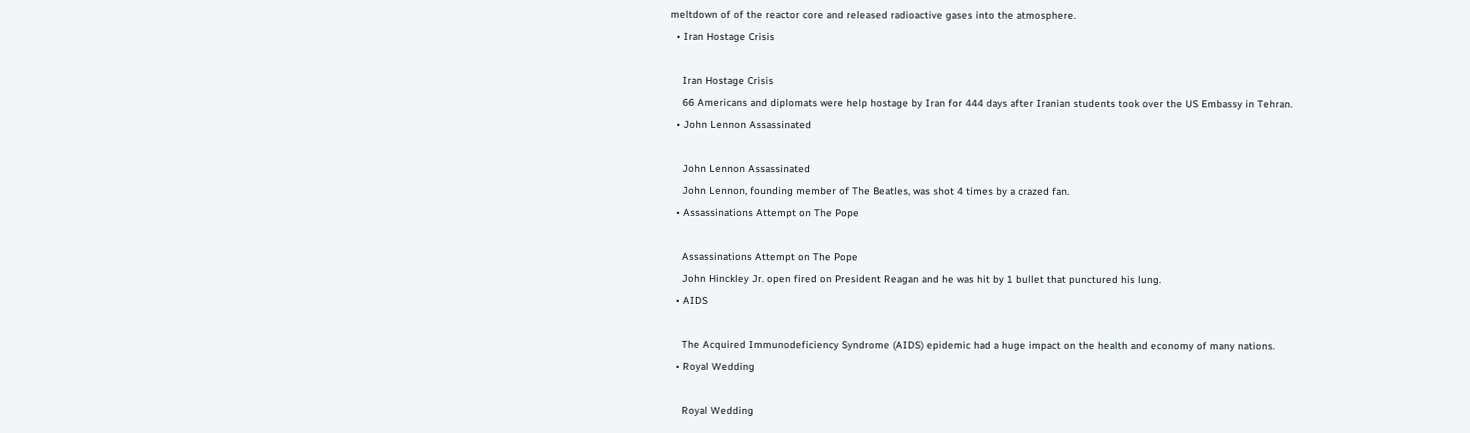meltdown of of the reactor core and released radioactive gases into the atmosphere.
  • Iran Hostage Crisis

    Iran Hostage Crisis
    66 Americans and diplomats were help hostage by Iran for 444 days after Iranian students took over the US Embassy in Tehran.
  • John Lennon Assassinated

    John Lennon Assassinated
    John Lennon, founding member of The Beatles, was shot 4 times by a crazed fan.
  • Assassinations Attempt on The Pope

    Assassinations Attempt on The Pope
    John Hinckley Jr. open fired on President Reagan and he was hit by 1 bullet that punctured his lung.
  • AIDS

    The Acquired Immunodeficiency Syndrome (AIDS) epidemic had a huge impact on the health and economy of many nations.
  • Royal Wedding

    Royal Wedding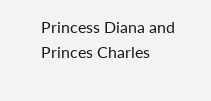Princess Diana and Princes Charles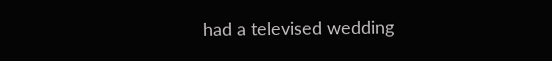had a televised wedding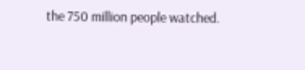the 750 million people watched.